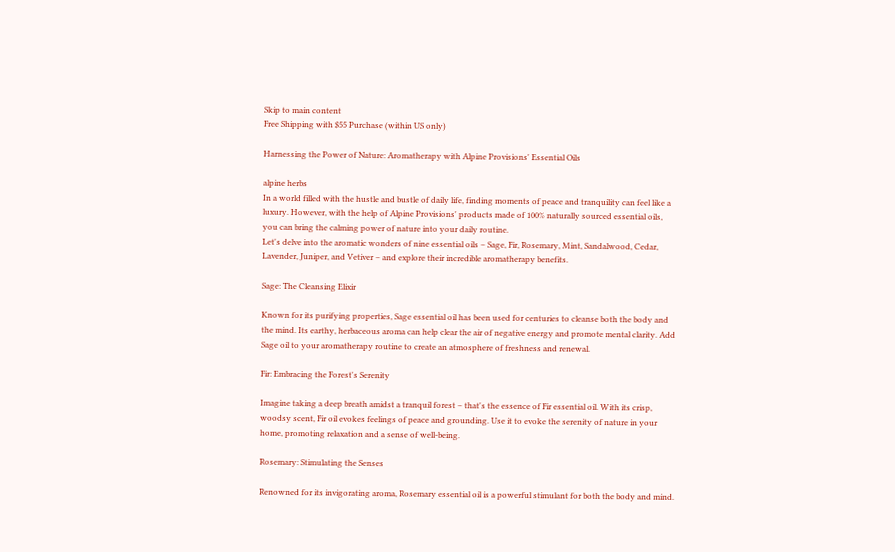Skip to main content
Free Shipping with $55 Purchase (within US only)

Harnessing the Power of Nature: Aromatherapy with Alpine Provisions' Essential Oils

alpine herbs
In a world filled with the hustle and bustle of daily life, finding moments of peace and tranquility can feel like a luxury. However, with the help of Alpine Provisions' products made of 100% naturally sourced essential oils, you can bring the calming power of nature into your daily routine.
Let's delve into the aromatic wonders of nine essential oils – Sage, Fir, Rosemary, Mint, Sandalwood, Cedar, Lavender, Juniper, and Vetiver – and explore their incredible aromatherapy benefits.

Sage: The Cleansing Elixir

Known for its purifying properties, Sage essential oil has been used for centuries to cleanse both the body and the mind. Its earthy, herbaceous aroma can help clear the air of negative energy and promote mental clarity. Add Sage oil to your aromatherapy routine to create an atmosphere of freshness and renewal.

Fir: Embracing the Forest's Serenity

Imagine taking a deep breath amidst a tranquil forest – that's the essence of Fir essential oil. With its crisp, woodsy scent, Fir oil evokes feelings of peace and grounding. Use it to evoke the serenity of nature in your home, promoting relaxation and a sense of well-being.

Rosemary: Stimulating the Senses

Renowned for its invigorating aroma, Rosemary essential oil is a powerful stimulant for both the body and mind.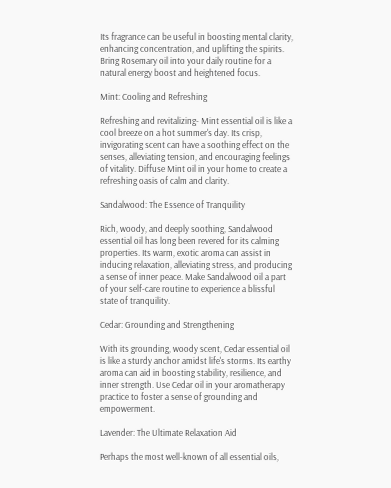Its fragrance can be useful in boosting mental clarity, enhancing concentration, and uplifting the spirits. Bring Rosemary oil into your daily routine for a natural energy boost and heightened focus.

Mint: Cooling and Refreshing

Refreshing and revitalizing- Mint essential oil is like a cool breeze on a hot summer's day. Its crisp, invigorating scent can have a soothing effect on the senses, alleviating tension, and encouraging feelings of vitality. Diffuse Mint oil in your home to create a refreshing oasis of calm and clarity.

Sandalwood: The Essence of Tranquility

Rich, woody, and deeply soothing, Sandalwood essential oil has long been revered for its calming properties. Its warm, exotic aroma can assist in inducing relaxation, alleviating stress, and producing a sense of inner peace. Make Sandalwood oil a part of your self-care routine to experience a blissful state of tranquility.

Cedar: Grounding and Strengthening

With its grounding, woody scent, Cedar essential oil is like a sturdy anchor amidst life's storms. Its earthy aroma can aid in boosting stability, resilience, and inner strength. Use Cedar oil in your aromatherapy practice to foster a sense of grounding and empowerment.

Lavender: The Ultimate Relaxation Aid

Perhaps the most well-known of all essential oils,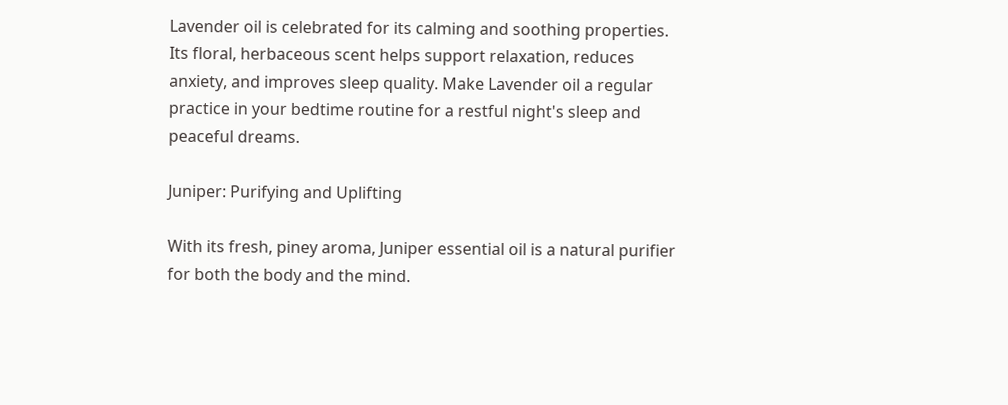Lavender oil is celebrated for its calming and soothing properties. Its floral, herbaceous scent helps support relaxation, reduces anxiety, and improves sleep quality. Make Lavender oil a regular practice in your bedtime routine for a restful night's sleep and peaceful dreams.

Juniper: Purifying and Uplifting

With its fresh, piney aroma, Juniper essential oil is a natural purifier for both the body and the mind.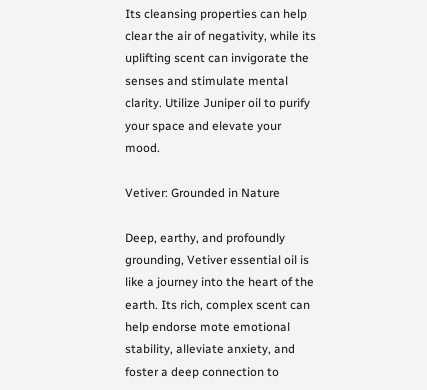Its cleansing properties can help clear the air of negativity, while its uplifting scent can invigorate the senses and stimulate mental clarity. Utilize Juniper oil to purify your space and elevate your mood.

Vetiver: Grounded in Nature

Deep, earthy, and profoundly grounding, Vetiver essential oil is like a journey into the heart of the earth. Its rich, complex scent can help endorse mote emotional stability, alleviate anxiety, and foster a deep connection to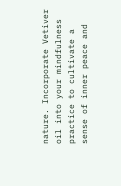nature. Incorporate Vetiver oil into your mindfulness practice to cultivate a sense of inner peace and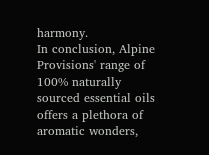harmony.
In conclusion, Alpine Provisions' range of 100% naturally sourced essential oils offers a plethora of aromatic wonders,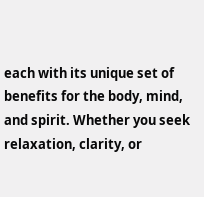each with its unique set of benefits for the body, mind, and spirit. Whether you seek relaxation, clarity, or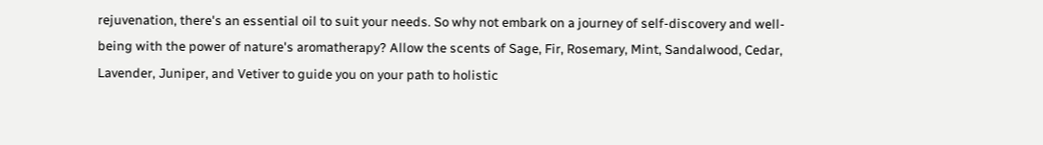rejuvenation, there's an essential oil to suit your needs. So why not embark on a journey of self-discovery and well-being with the power of nature's aromatherapy? Allow the scents of Sage, Fir, Rosemary, Mint, Sandalwood, Cedar, Lavender, Juniper, and Vetiver to guide you on your path to holistic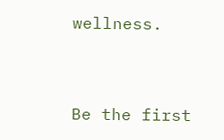wellness.


Be the first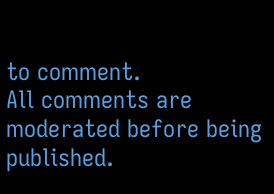to comment.
All comments are moderated before being published.